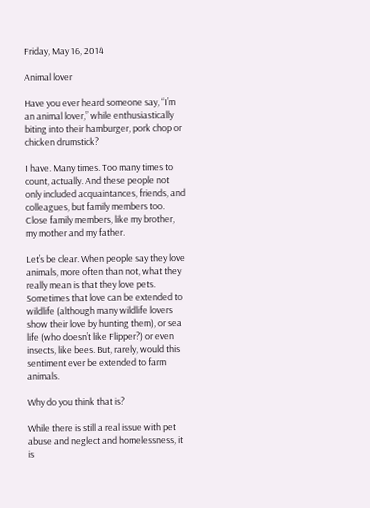Friday, May 16, 2014

Animal lover

Have you ever heard someone say, “I’m an animal lover,” while enthusiastically biting into their hamburger, pork chop or chicken drumstick?

I have. Many times. Too many times to count, actually. And these people not only included acquaintances, friends, and colleagues, but family members too. Close family members, like my brother, my mother and my father.

Let’s be clear. When people say they love animals, more often than not, what they really mean is that they love pets. Sometimes that love can be extended to wildlife (although many wildlife lovers show their love by hunting them), or sea life (who doesn’t like Flipper?) or even insects, like bees. But, rarely, would this sentiment ever be extended to farm animals.

Why do you think that is?

While there is still a real issue with pet abuse and neglect and homelessness, it is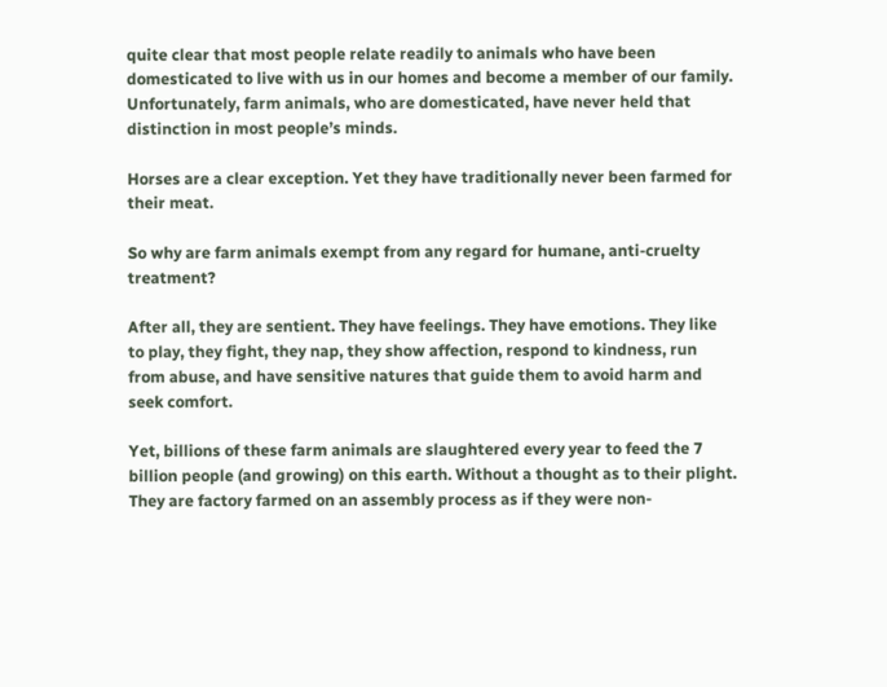quite clear that most people relate readily to animals who have been domesticated to live with us in our homes and become a member of our family. Unfortunately, farm animals, who are domesticated, have never held that distinction in most people’s minds.

Horses are a clear exception. Yet they have traditionally never been farmed for their meat.

So why are farm animals exempt from any regard for humane, anti-cruelty treatment?

After all, they are sentient. They have feelings. They have emotions. They like to play, they fight, they nap, they show affection, respond to kindness, run from abuse, and have sensitive natures that guide them to avoid harm and seek comfort.

Yet, billions of these farm animals are slaughtered every year to feed the 7 billion people (and growing) on this earth. Without a thought as to their plight. They are factory farmed on an assembly process as if they were non-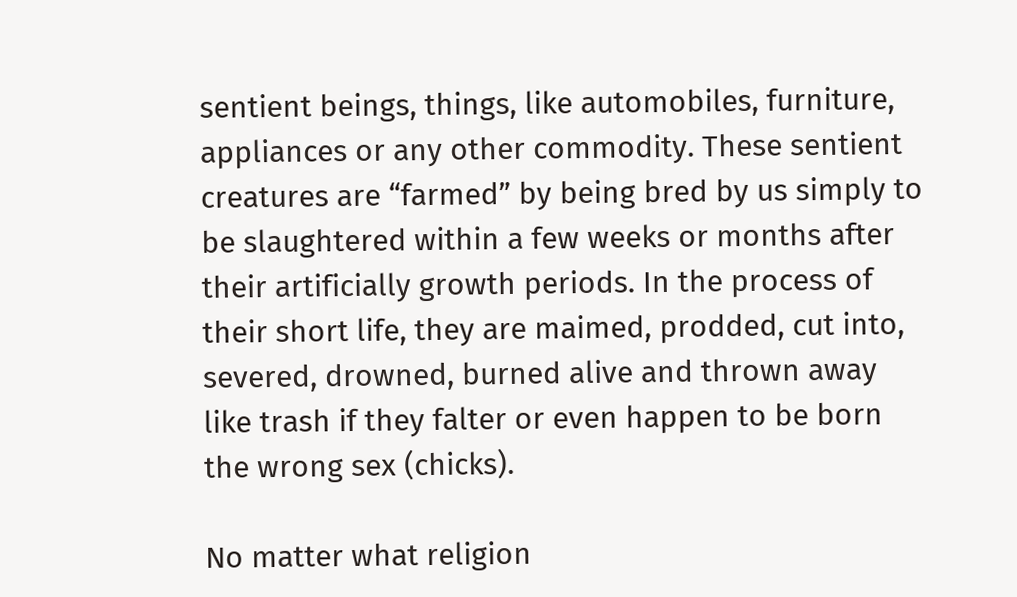sentient beings, things, like automobiles, furniture, appliances or any other commodity. These sentient creatures are “farmed” by being bred by us simply to be slaughtered within a few weeks or months after their artificially growth periods. In the process of their short life, they are maimed, prodded, cut into, severed, drowned, burned alive and thrown away like trash if they falter or even happen to be born the wrong sex (chicks).

No matter what religion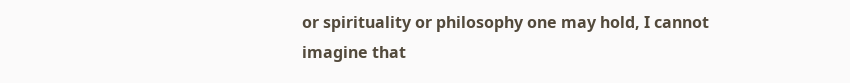or spirituality or philosophy one may hold, I cannot imagine that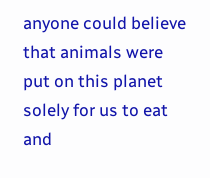anyone could believe that animals were put on this planet solely for us to eat and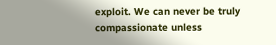exploit. We can never be truly compassionate unless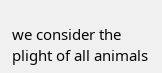we consider the plight of all animals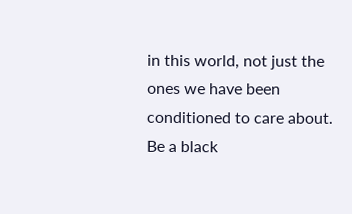in this world, not just the ones we have been conditioned to care about. Be a black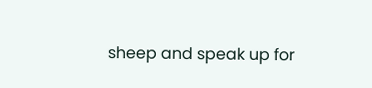sheep and speak up for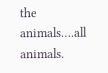the animals….all animals.